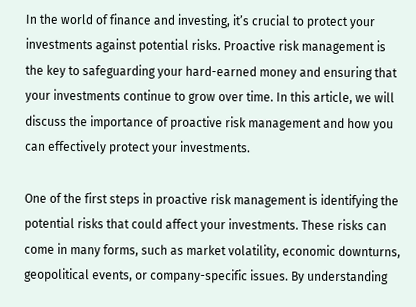In the world of finance and investing, it’s crucial to protect your investments against potential risks. Proactive risk management is the key to safeguarding your hard-earned money and ensuring that your investments continue to grow over time. In this article, we will discuss the importance of proactive risk management and how you can effectively protect your investments.

One of the first steps in proactive risk management is identifying the potential risks that could affect your investments. These risks can come in many forms, such as market volatility, economic downturns, geopolitical events, or company-specific issues. By understanding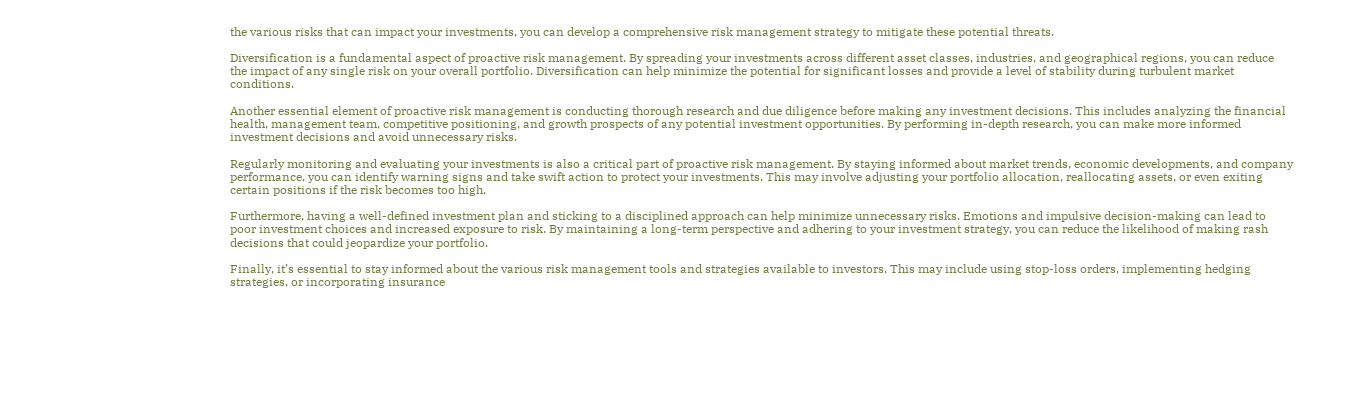the various risks that can impact your investments, you can develop a comprehensive risk management strategy to mitigate these potential threats.

Diversification is a fundamental aspect of proactive risk management. By spreading your investments across different asset classes, industries, and geographical regions, you can reduce the impact of any single risk on your overall portfolio. Diversification can help minimize the potential for significant losses and provide a level of stability during turbulent market conditions.

Another essential element of proactive risk management is conducting thorough research and due diligence before making any investment decisions. This includes analyzing the financial health, management team, competitive positioning, and growth prospects of any potential investment opportunities. By performing in-depth research, you can make more informed investment decisions and avoid unnecessary risks.

Regularly monitoring and evaluating your investments is also a critical part of proactive risk management. By staying informed about market trends, economic developments, and company performance, you can identify warning signs and take swift action to protect your investments. This may involve adjusting your portfolio allocation, reallocating assets, or even exiting certain positions if the risk becomes too high.

Furthermore, having a well-defined investment plan and sticking to a disciplined approach can help minimize unnecessary risks. Emotions and impulsive decision-making can lead to poor investment choices and increased exposure to risk. By maintaining a long-term perspective and adhering to your investment strategy, you can reduce the likelihood of making rash decisions that could jeopardize your portfolio.

Finally, it’s essential to stay informed about the various risk management tools and strategies available to investors. This may include using stop-loss orders, implementing hedging strategies, or incorporating insurance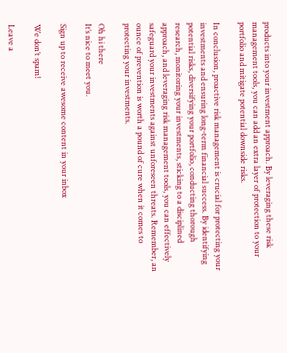products into your investment approach. By leveraging these risk management tools, you can add an extra layer of protection to your portfolio and mitigate potential downside risks.

In conclusion, proactive risk management is crucial for protecting your investments and ensuring long-term financial success. By identifying potential risks, diversifying your portfolio, conducting thorough research, monitoring your investments, sticking to a disciplined approach, and leveraging risk management tools, you can effectively safeguard your investments against unforeseen threats. Remember, an ounce of prevention is worth a pound of cure when it comes to protecting your investments.

Oh hi there
It’s nice to meet you.

Sign up to receive awesome content in your inbox

We don’t spam!

Leave a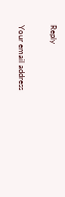Reply

Your email address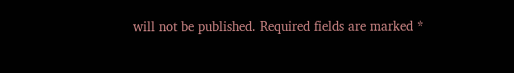will not be published. Required fields are marked *